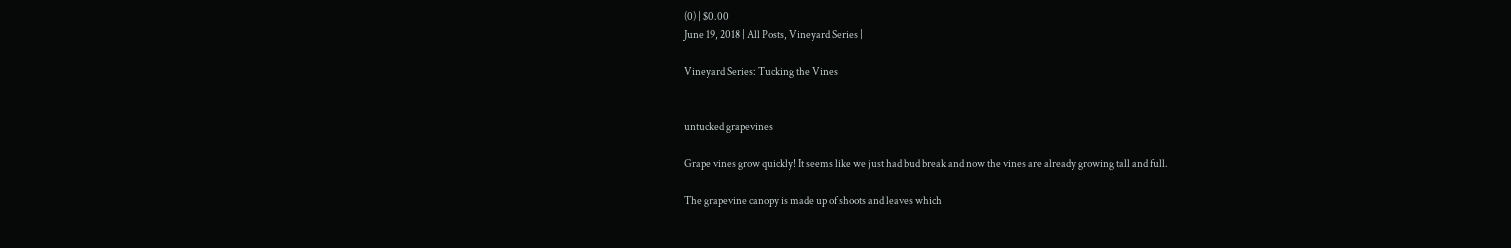(0) | $0.00
June 19, 2018 | All Posts, Vineyard Series |

Vineyard Series: Tucking the Vines


untucked grapevines

Grape vines grow quickly! It seems like we just had bud break and now the vines are already growing tall and full.

The grapevine canopy is made up of shoots and leaves which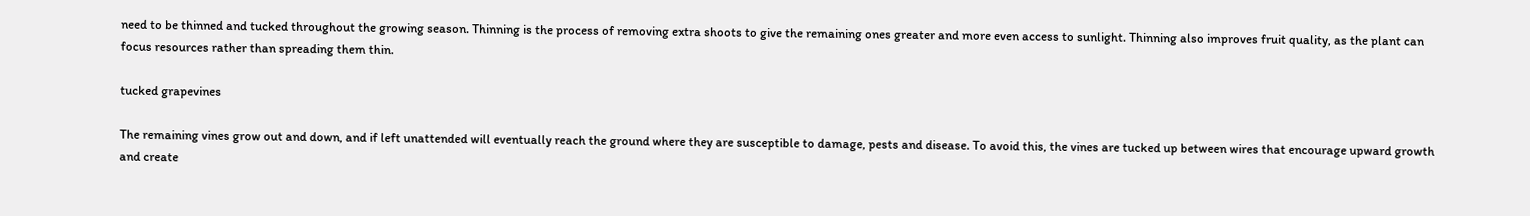need to be thinned and tucked throughout the growing season. Thinning is the process of removing extra shoots to give the remaining ones greater and more even access to sunlight. Thinning also improves fruit quality, as the plant can focus resources rather than spreading them thin.

tucked grapevines

The remaining vines grow out and down, and if left unattended will eventually reach the ground where they are susceptible to damage, pests and disease. To avoid this, the vines are tucked up between wires that encourage upward growth and create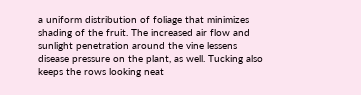a uniform distribution of foliage that minimizes shading of the fruit. The increased air flow and sunlight penetration around the vine lessens disease pressure on the plant, as well. Tucking also keeps the rows looking neat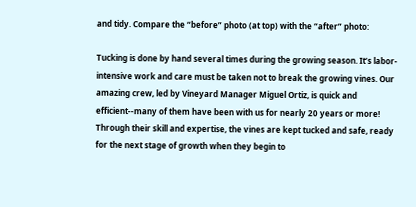and tidy. Compare the “before” photo (at top) with the “after” photo:

Tucking is done by hand several times during the growing season. It’s labor-intensive work and care must be taken not to break the growing vines. Our amazing crew, led by Vineyard Manager Miguel Ortiz, is quick and efficient--many of them have been with us for nearly 20 years or more! Through their skill and expertise, the vines are kept tucked and safe, ready for the next stage of growth when they begin to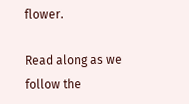flower.

Read along as we follow the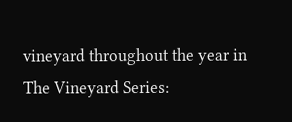vineyard throughout the year in The Vineyard Series: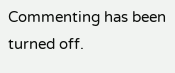Commenting has been turned off.